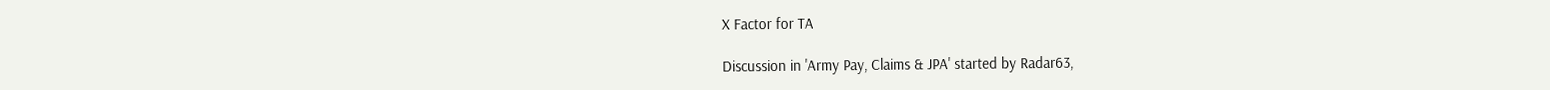X Factor for TA

Discussion in 'Army Pay, Claims & JPA' started by Radar63,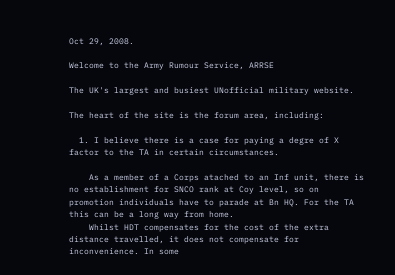Oct 29, 2008.

Welcome to the Army Rumour Service, ARRSE

The UK's largest and busiest UNofficial military website.

The heart of the site is the forum area, including:

  1. I believe there is a case for paying a degre of X factor to the TA in certain circumstances.

    As a member of a Corps atached to an Inf unit, there is no establishment for SNCO rank at Coy level, so on promotion individuals have to parade at Bn HQ. For the TA this can be a long way from home.
    Whilst HDT compensates for the cost of the extra distance travelled, it does not compensate for inconvenience. In some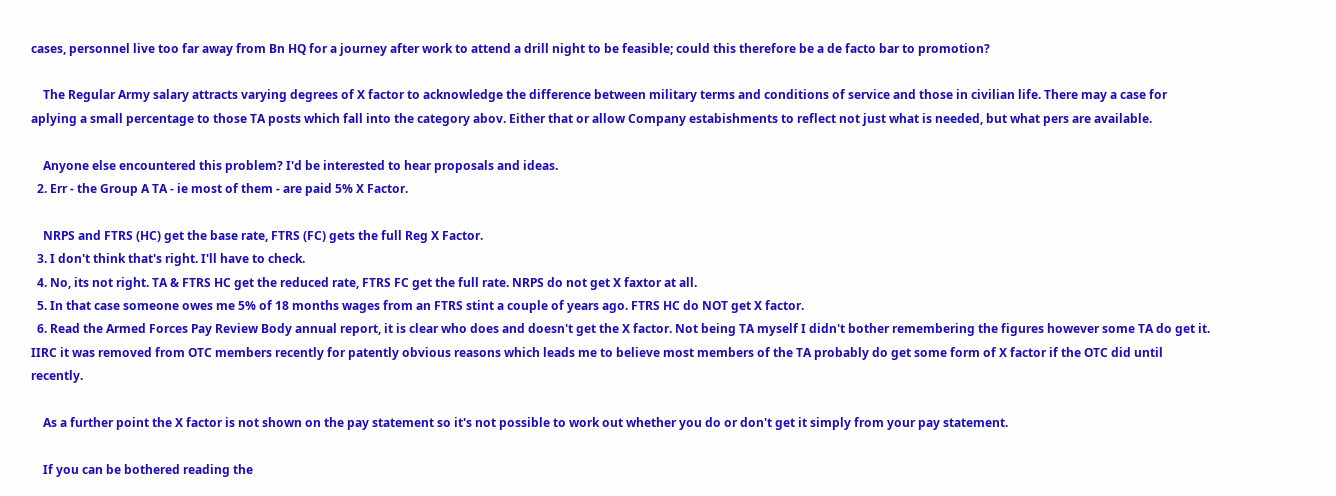cases, personnel live too far away from Bn HQ for a journey after work to attend a drill night to be feasible; could this therefore be a de facto bar to promotion?

    The Regular Army salary attracts varying degrees of X factor to acknowledge the difference between military terms and conditions of service and those in civilian life. There may a case for aplying a small percentage to those TA posts which fall into the category abov. Either that or allow Company estabishments to reflect not just what is needed, but what pers are available.

    Anyone else encountered this problem? I'd be interested to hear proposals and ideas.
  2. Err - the Group A TA - ie most of them - are paid 5% X Factor.

    NRPS and FTRS (HC) get the base rate, FTRS (FC) gets the full Reg X Factor.
  3. I don't think that's right. I'll have to check.
  4. No, its not right. TA & FTRS HC get the reduced rate, FTRS FC get the full rate. NRPS do not get X faxtor at all.
  5. In that case someone owes me 5% of 18 months wages from an FTRS stint a couple of years ago. FTRS HC do NOT get X factor.
  6. Read the Armed Forces Pay Review Body annual report, it is clear who does and doesn't get the X factor. Not being TA myself I didn't bother remembering the figures however some TA do get it. IIRC it was removed from OTC members recently for patently obvious reasons which leads me to believe most members of the TA probably do get some form of X factor if the OTC did until recently.

    As a further point the X factor is not shown on the pay statement so it's not possible to work out whether you do or don't get it simply from your pay statement.

    If you can be bothered reading the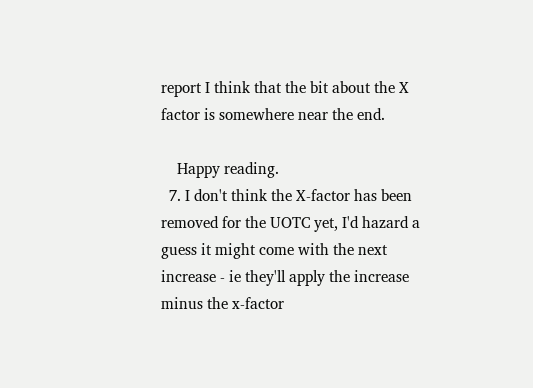report I think that the bit about the X factor is somewhere near the end.

    Happy reading.
  7. I don't think the X-factor has been removed for the UOTC yet, I'd hazard a guess it might come with the next increase - ie they'll apply the increase minus the x-factor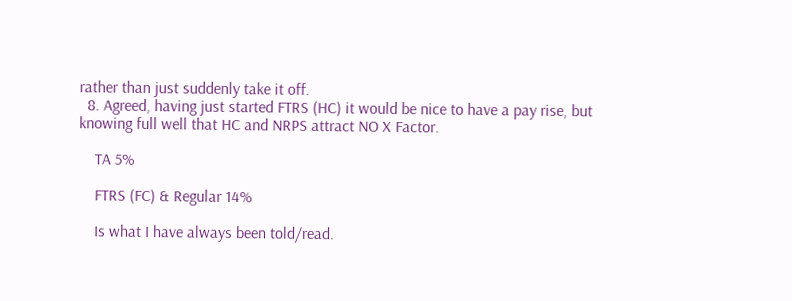rather than just suddenly take it off.
  8. Agreed, having just started FTRS (HC) it would be nice to have a pay rise, but knowing full well that HC and NRPS attract NO X Factor.

    TA 5%

    FTRS (FC) & Regular 14%

    Is what I have always been told/read.